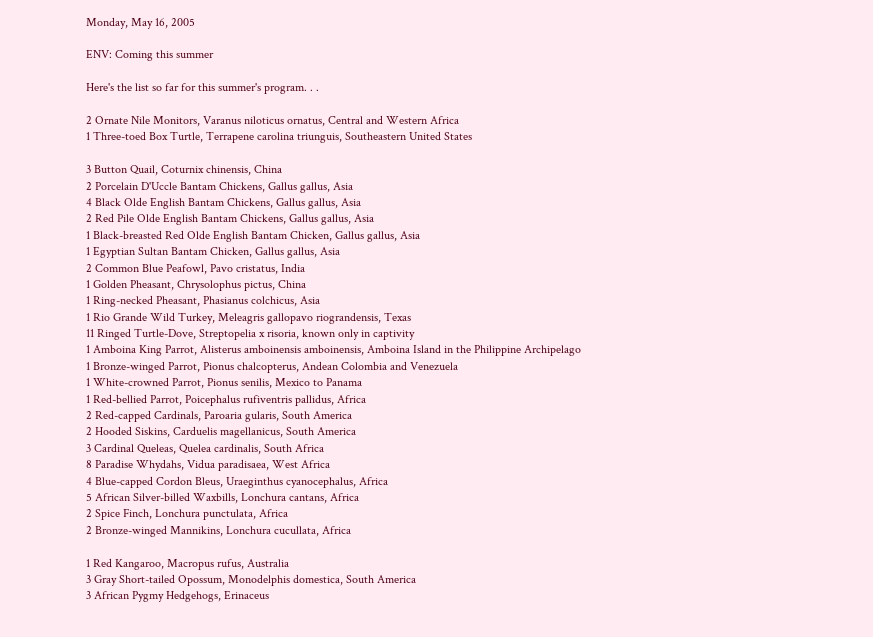Monday, May 16, 2005

ENV: Coming this summer

Here's the list so far for this summer's program. . .

2 Ornate Nile Monitors, Varanus niloticus ornatus, Central and Western Africa
1 Three-toed Box Turtle, Terrapene carolina triunguis, Southeastern United States

3 Button Quail, Coturnix chinensis, China
2 Porcelain D'Uccle Bantam Chickens, Gallus gallus, Asia
4 Black Olde English Bantam Chickens, Gallus gallus, Asia
2 Red Pile Olde English Bantam Chickens, Gallus gallus, Asia
1 Black-breasted Red Olde English Bantam Chicken, Gallus gallus, Asia
1 Egyptian Sultan Bantam Chicken, Gallus gallus, Asia
2 Common Blue Peafowl, Pavo cristatus, India
1 Golden Pheasant, Chrysolophus pictus, China
1 Ring-necked Pheasant, Phasianus colchicus, Asia
1 Rio Grande Wild Turkey, Meleagris gallopavo riograndensis, Texas
11 Ringed Turtle-Dove, Streptopelia x risoria, known only in captivity
1 Amboina King Parrot, Alisterus amboinensis amboinensis, Amboina Island in the Philippine Archipelago
1 Bronze-winged Parrot, Pionus chalcopterus, Andean Colombia and Venezuela
1 White-crowned Parrot, Pionus senilis, Mexico to Panama
1 Red-bellied Parrot, Poicephalus rufiventris pallidus, Africa
2 Red-capped Cardinals, Paroaria gularis, South America
2 Hooded Siskins, Carduelis magellanicus, South America
3 Cardinal Queleas, Quelea cardinalis, South Africa
8 Paradise Whydahs, Vidua paradisaea, West Africa
4 Blue-capped Cordon Bleus, Uraeginthus cyanocephalus, Africa
5 African Silver-billed Waxbills, Lonchura cantans, Africa
2 Spice Finch, Lonchura punctulata, Africa
2 Bronze-winged Mannikins, Lonchura cucullata, Africa

1 Red Kangaroo, Macropus rufus, Australia
3 Gray Short-tailed Opossum, Monodelphis domestica, South America
3 African Pygmy Hedgehogs, Erinaceus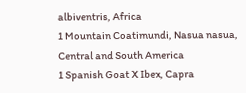albiventris, Africa
1 Mountain Coatimundi, Nasua nasua, Central and South America
1 Spanish Goat X Ibex, Capra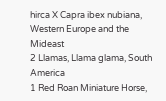hirca X Capra ibex nubiana, Western Europe and the Mideast
2 Llamas, Llama glama, South America
1 Red Roan Miniature Horse,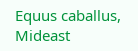Equus caballus, Mideast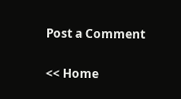Post a Comment

<< Home